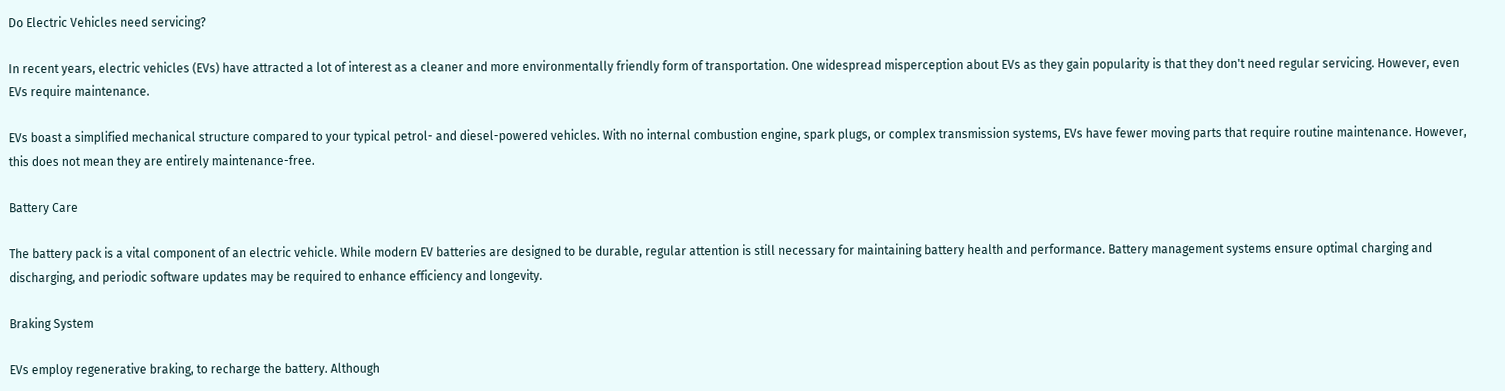Do Electric Vehicles need servicing?

In recent years, electric vehicles (EVs) have attracted a lot of interest as a cleaner and more environmentally friendly form of transportation. One widespread misperception about EVs as they gain popularity is that they don't need regular servicing. However, even EVs require maintenance.

EVs boast a simplified mechanical structure compared to your typical petrol- and diesel-powered vehicles. With no internal combustion engine, spark plugs, or complex transmission systems, EVs have fewer moving parts that require routine maintenance. However, this does not mean they are entirely maintenance-free.

Battery Care

The battery pack is a vital component of an electric vehicle. While modern EV batteries are designed to be durable, regular attention is still necessary for maintaining battery health and performance. Battery management systems ensure optimal charging and discharging, and periodic software updates may be required to enhance efficiency and longevity.

Braking System

EVs employ regenerative braking, to recharge the battery. Although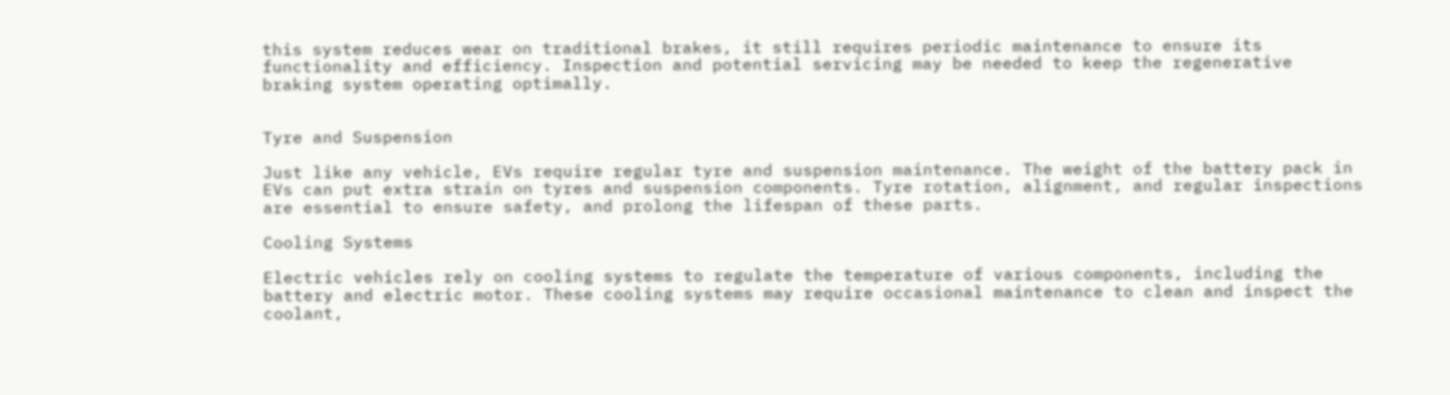this system reduces wear on traditional brakes, it still requires periodic maintenance to ensure its functionality and efficiency. Inspection and potential servicing may be needed to keep the regenerative braking system operating optimally.


Tyre and Suspension

Just like any vehicle, EVs require regular tyre and suspension maintenance. The weight of the battery pack in EVs can put extra strain on tyres and suspension components. Tyre rotation, alignment, and regular inspections are essential to ensure safety, and prolong the lifespan of these parts.

Cooling Systems

Electric vehicles rely on cooling systems to regulate the temperature of various components, including the battery and electric motor. These cooling systems may require occasional maintenance to clean and inspect the coolant,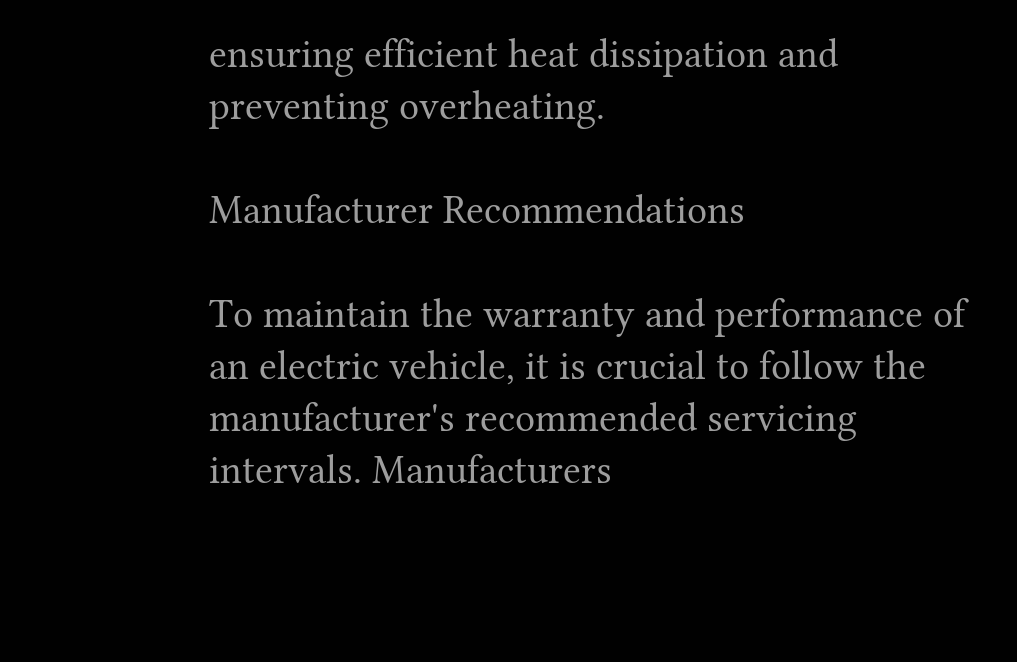ensuring efficient heat dissipation and preventing overheating.

Manufacturer Recommendations

To maintain the warranty and performance of an electric vehicle, it is crucial to follow the manufacturer's recommended servicing intervals. Manufacturers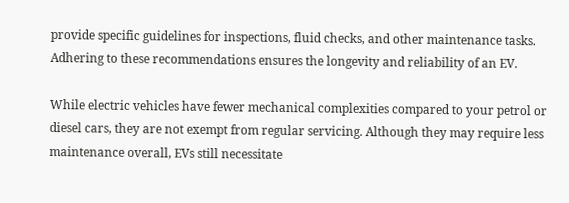provide specific guidelines for inspections, fluid checks, and other maintenance tasks. Adhering to these recommendations ensures the longevity and reliability of an EV.

While electric vehicles have fewer mechanical complexities compared to your petrol or diesel cars, they are not exempt from regular servicing. Although they may require less maintenance overall, EVs still necessitate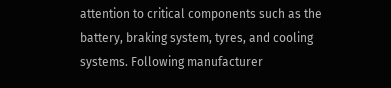attention to critical components such as the battery, braking system, tyres, and cooling systems. Following manufacturer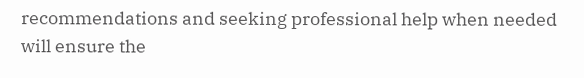recommendations and seeking professional help when needed will ensure the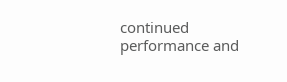continued performance and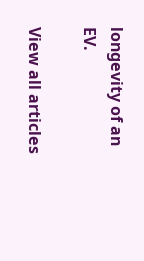longevity of an EV.

View all articles